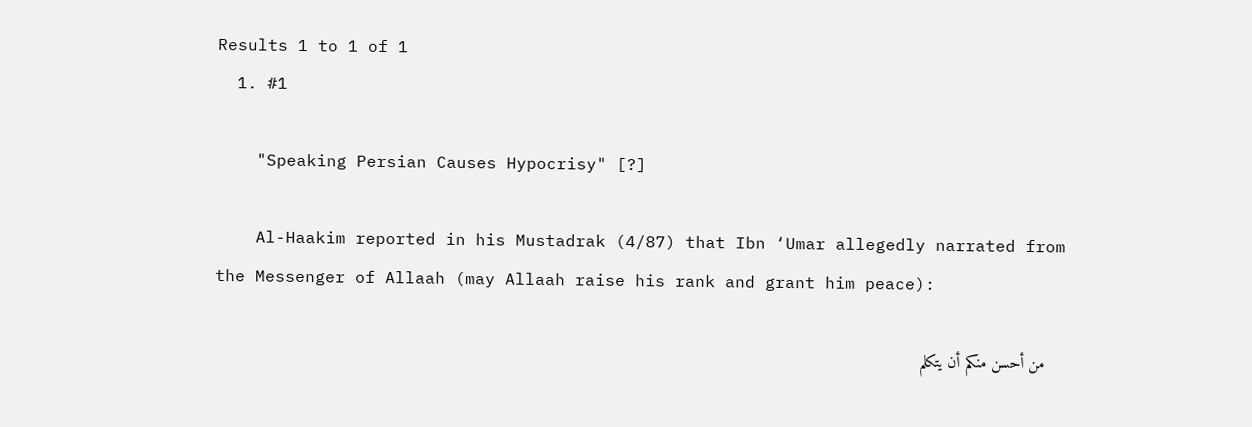Results 1 to 1 of 1
  1. #1

    "Speaking Persian Causes Hypocrisy" [?]

    Al-Haakim reported in his Mustadrak (4/87) that Ibn ‘Umar allegedly narrated from the Messenger of Allaah (may Allaah raise his rank and grant him peace):

    من أحسن منكم أن يتكلم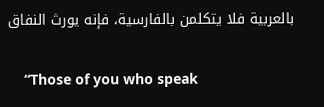بالعربية فلا يتكلمن بالفارسية، فإنه يورث النفاق

    “Those of you who speak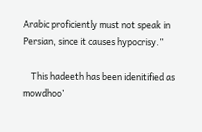Arabic proficiently must not speak in Persian, since it causes hypocrisy.”

    This hadeeth has been idenitified as mowdhoo’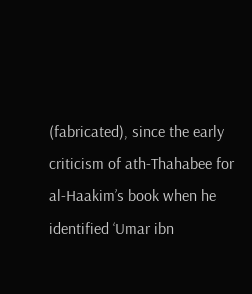(fabricated), since the early criticism of ath-Thahabee for al-Haakim’s book when he identified ‘Umar ibn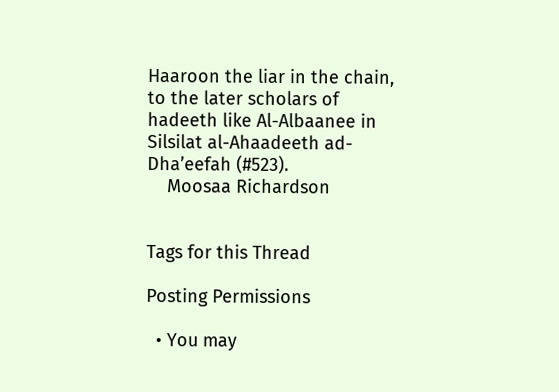Haaroon the liar in the chain, to the later scholars of hadeeth like Al-Albaanee in Silsilat al-Ahaadeeth ad-Dha’eefah (#523).
    Moosaa Richardson


Tags for this Thread

Posting Permissions

  • You may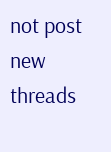not post new threads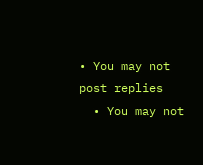• You may not post replies
  • You may not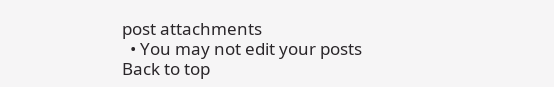post attachments
  • You may not edit your posts
Back to top